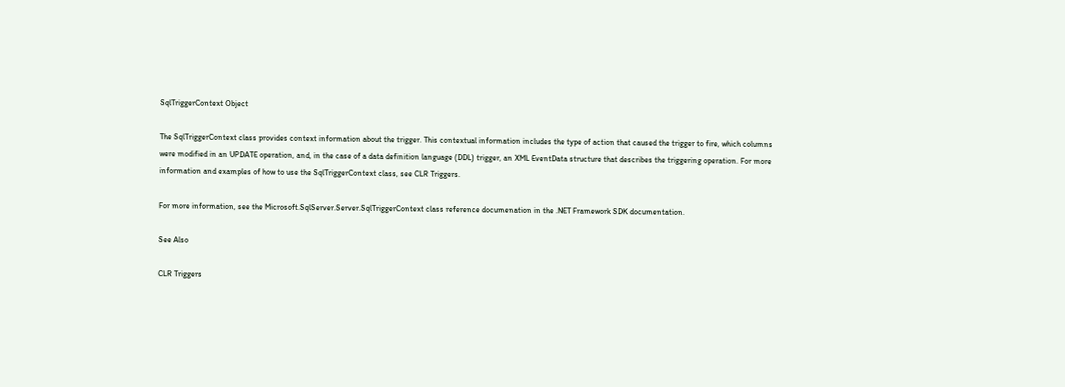SqlTriggerContext Object

The SqlTriggerContext class provides context information about the trigger. This contextual information includes the type of action that caused the trigger to fire, which columns were modified in an UPDATE operation, and, in the case of a data definition language (DDL) trigger, an XML EventData structure that describes the triggering operation. For more information and examples of how to use the SqlTriggerContext class, see CLR Triggers.

For more information, see the Microsoft.SqlServer.Server.SqlTriggerContext class reference documenation in the .NET Framework SDK documentation.

See Also

CLR Triggers